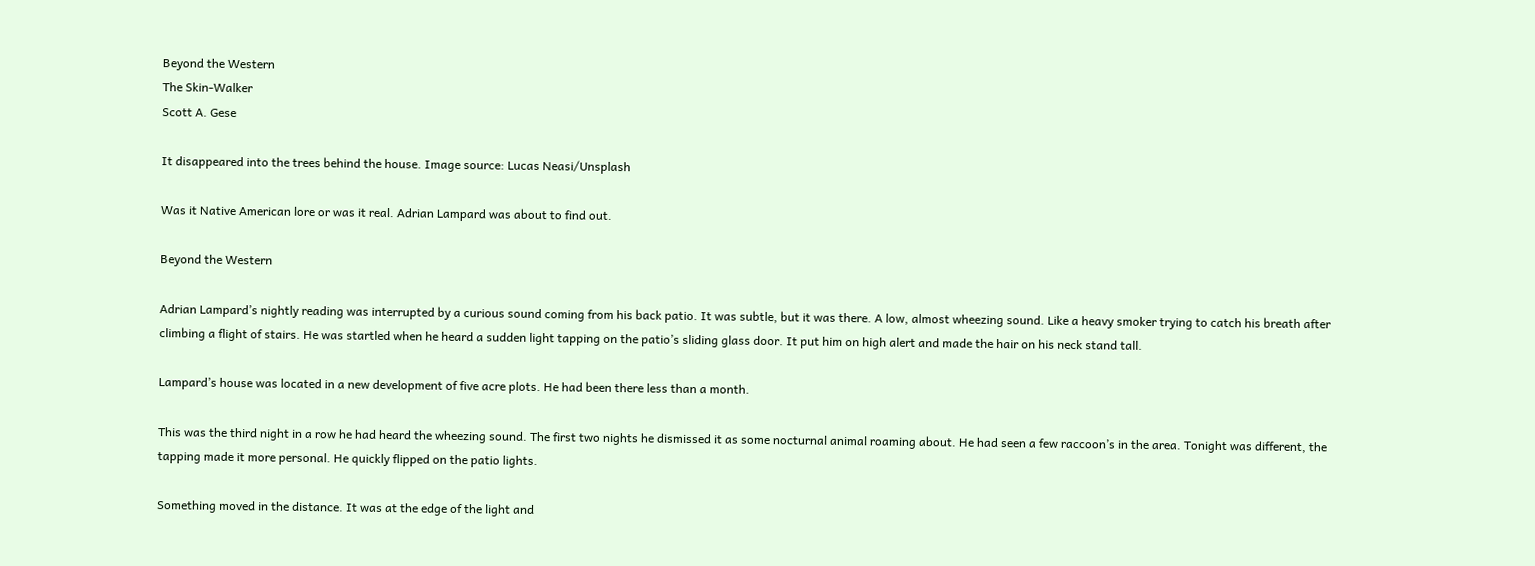Beyond the Western
The Skin-Walker
Scott A. Gese

It disappeared into the trees behind the house. Image source: Lucas Neasi/Unsplash

Was it Native American lore or was it real. Adrian Lampard was about to find out.

Beyond the Western

Adrian Lampard’s nightly reading was interrupted by a curious sound coming from his back patio. It was subtle, but it was there. A low, almost wheezing sound. Like a heavy smoker trying to catch his breath after climbing a flight of stairs. He was startled when he heard a sudden light tapping on the patio’s sliding glass door. It put him on high alert and made the hair on his neck stand tall.

Lampard’s house was located in a new development of five acre plots. He had been there less than a month.

This was the third night in a row he had heard the wheezing sound. The first two nights he dismissed it as some nocturnal animal roaming about. He had seen a few raccoon’s in the area. Tonight was different, the tapping made it more personal. He quickly flipped on the patio lights.

Something moved in the distance. It was at the edge of the light and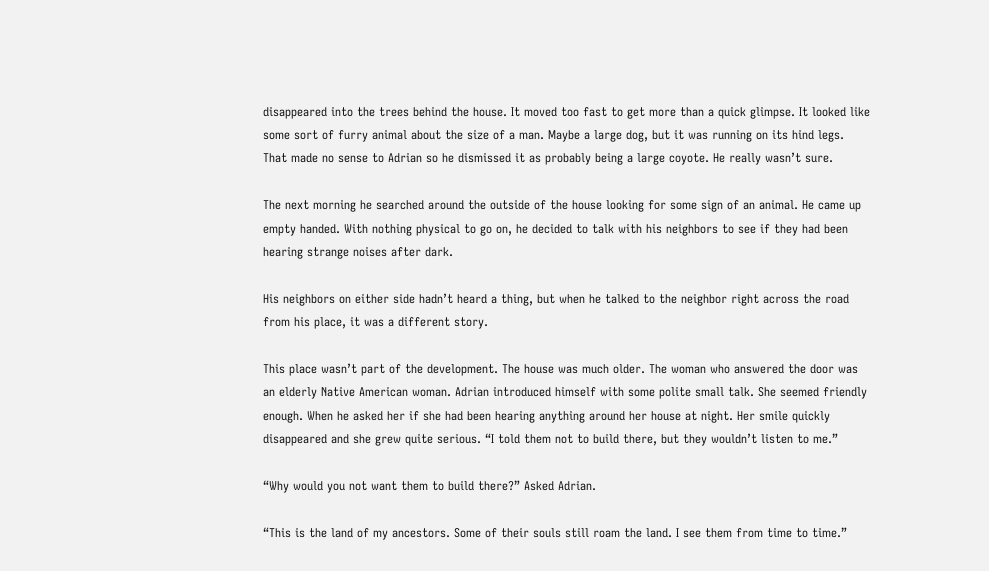disappeared into the trees behind the house. It moved too fast to get more than a quick glimpse. It looked like some sort of furry animal about the size of a man. Maybe a large dog, but it was running on its hind legs. That made no sense to Adrian so he dismissed it as probably being a large coyote. He really wasn’t sure.

The next morning he searched around the outside of the house looking for some sign of an animal. He came up empty handed. With nothing physical to go on, he decided to talk with his neighbors to see if they had been hearing strange noises after dark.

His neighbors on either side hadn’t heard a thing, but when he talked to the neighbor right across the road from his place, it was a different story.

This place wasn’t part of the development. The house was much older. The woman who answered the door was an elderly Native American woman. Adrian introduced himself with some polite small talk. She seemed friendly enough. When he asked her if she had been hearing anything around her house at night. Her smile quickly disappeared and she grew quite serious. “I told them not to build there, but they wouldn’t listen to me.”

“Why would you not want them to build there?” Asked Adrian.

“This is the land of my ancestors. Some of their souls still roam the land. I see them from time to time.”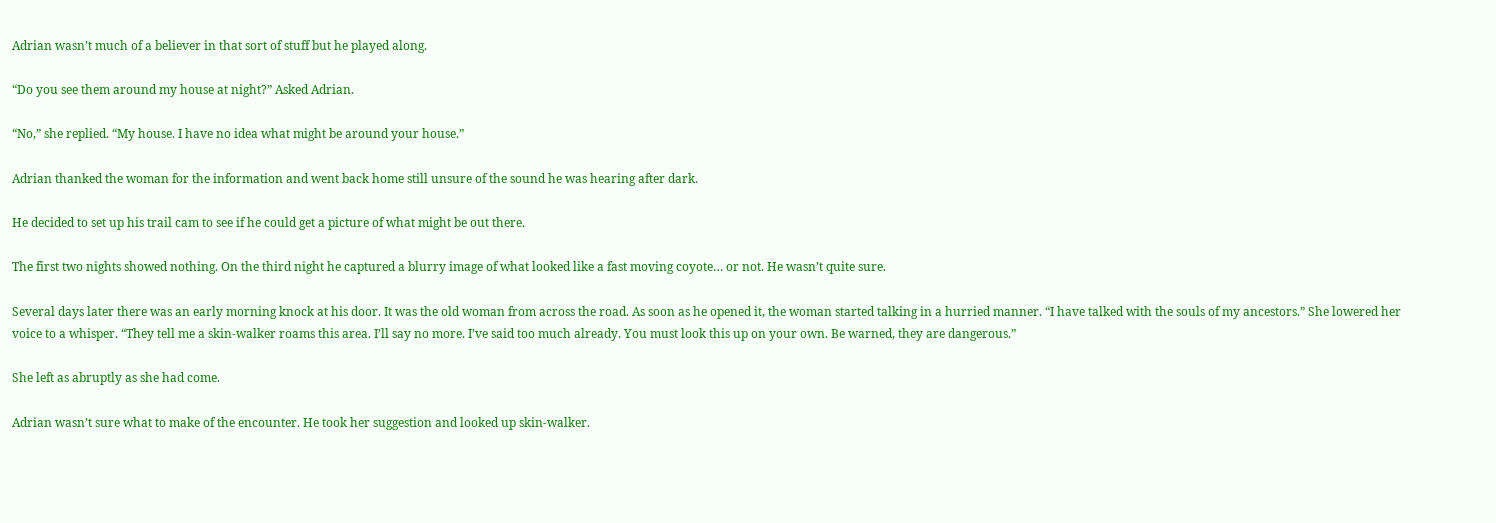Adrian wasn’t much of a believer in that sort of stuff but he played along.

“Do you see them around my house at night?” Asked Adrian.

“No,” she replied. “My house. I have no idea what might be around your house.”

Adrian thanked the woman for the information and went back home still unsure of the sound he was hearing after dark.

He decided to set up his trail cam to see if he could get a picture of what might be out there.

The first two nights showed nothing. On the third night he captured a blurry image of what looked like a fast moving coyote… or not. He wasn’t quite sure.

Several days later there was an early morning knock at his door. It was the old woman from across the road. As soon as he opened it, the woman started talking in a hurried manner. “I have talked with the souls of my ancestors.” She lowered her voice to a whisper. “They tell me a skin-walker roams this area. I’ll say no more. I’ve said too much already. You must look this up on your own. Be warned, they are dangerous.”

She left as abruptly as she had come.

Adrian wasn’t sure what to make of the encounter. He took her suggestion and looked up skin-walker.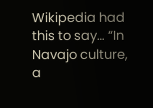Wikipedia had this to say… “In Navajo culture, a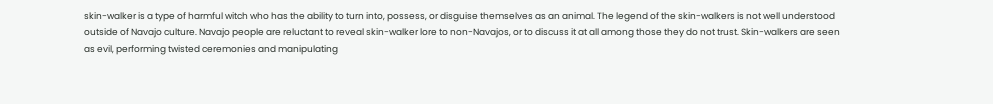skin-walker is a type of harmful witch who has the ability to turn into, possess, or disguise themselves as an animal. The legend of the skin-walkers is not well understood outside of Navajo culture. Navajo people are reluctant to reveal skin-walker lore to non-Navajos, or to discuss it at all among those they do not trust. Skin-walkers are seen as evil, performing twisted ceremonies and manipulating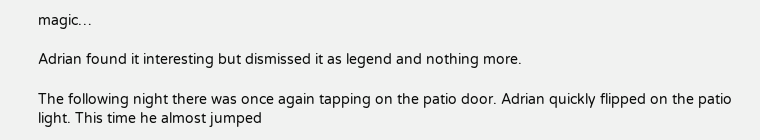magic…

Adrian found it interesting but dismissed it as legend and nothing more.

The following night there was once again tapping on the patio door. Adrian quickly flipped on the patio light. This time he almost jumped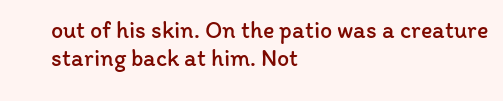out of his skin. On the patio was a creature staring back at him. Not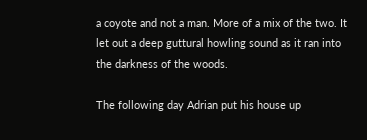a coyote and not a man. More of a mix of the two. It let out a deep guttural howling sound as it ran into the darkness of the woods.

The following day Adrian put his house up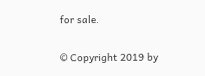for sale.

© Copyright 2019 by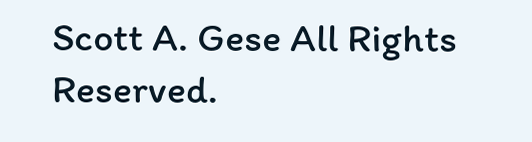Scott A. Gese All Rights Reserved.